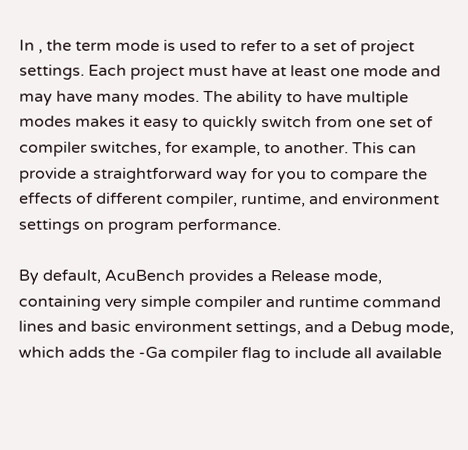In , the term mode is used to refer to a set of project settings. Each project must have at least one mode and may have many modes. The ability to have multiple modes makes it easy to quickly switch from one set of compiler switches, for example, to another. This can provide a straightforward way for you to compare the effects of different compiler, runtime, and environment settings on program performance.

By default, AcuBench provides a Release mode, containing very simple compiler and runtime command lines and basic environment settings, and a Debug mode, which adds the -Ga compiler flag to include all available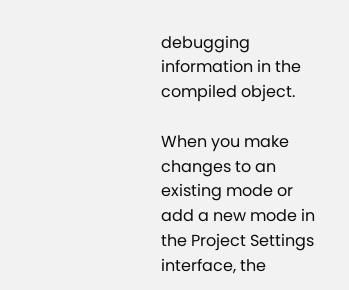debugging information in the compiled object.

When you make changes to an existing mode or add a new mode in the Project Settings interface, the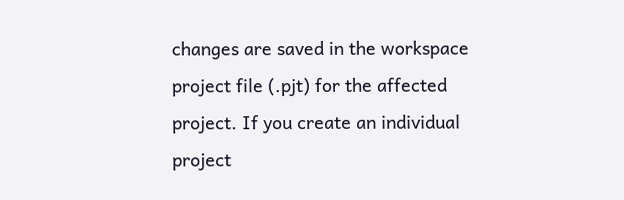changes are saved in the workspace project file (.pjt) for the affected project. If you create an individual project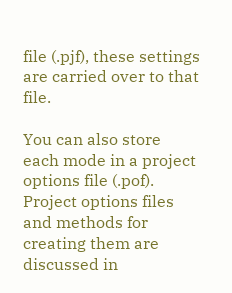file (.pjf), these settings are carried over to that file.

You can also store each mode in a project options file (.pof). Project options files and methods for creating them are discussed in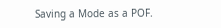Saving a Mode as a POF.